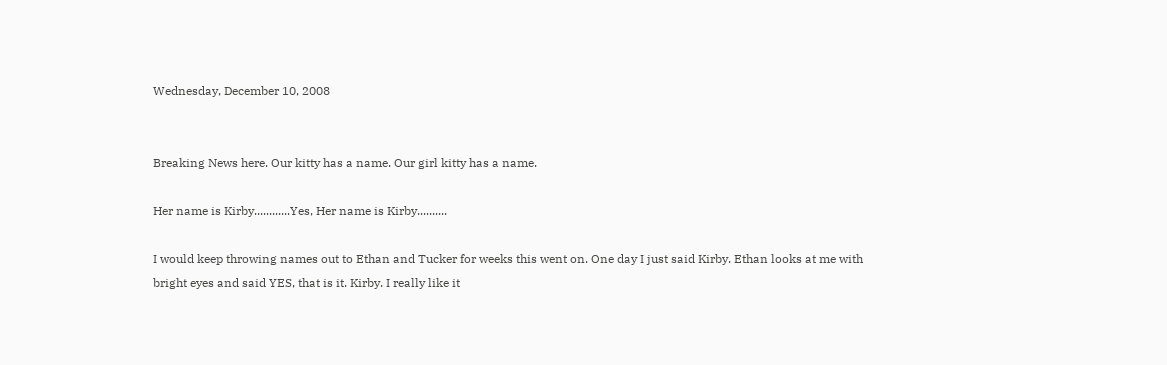Wednesday, December 10, 2008


Breaking News here. Our kitty has a name. Our girl kitty has a name.

Her name is Kirby............Yes, Her name is Kirby..........

I would keep throwing names out to Ethan and Tucker for weeks this went on. One day I just said Kirby. Ethan looks at me with bright eyes and said YES, that is it. Kirby. I really like it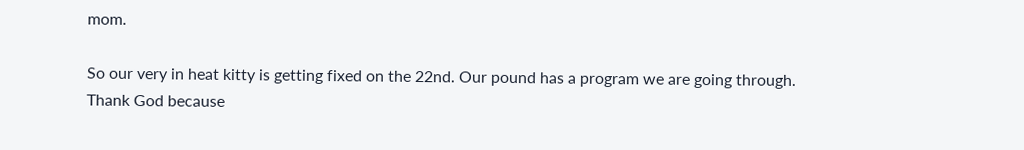mom.

So our very in heat kitty is getting fixed on the 22nd. Our pound has a program we are going through. Thank God because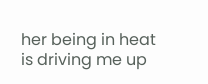her being in heat is driving me up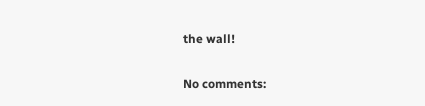the wall!

No comments: